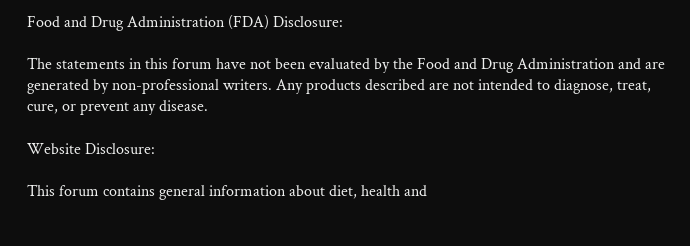Food and Drug Administration (FDA) Disclosure:

The statements in this forum have not been evaluated by the Food and Drug Administration and are generated by non-professional writers. Any products described are not intended to diagnose, treat, cure, or prevent any disease.

Website Disclosure:

This forum contains general information about diet, health and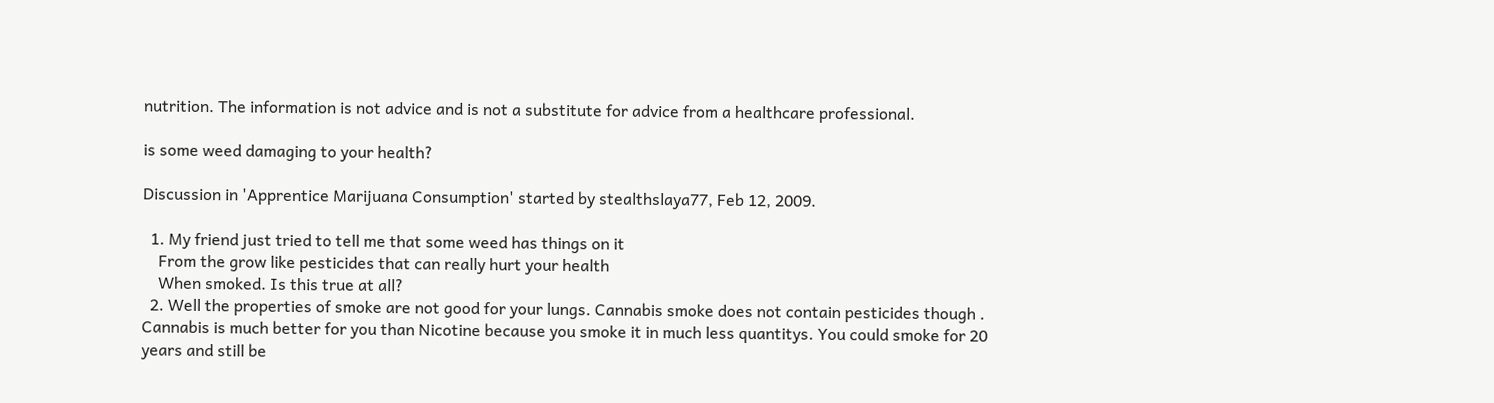nutrition. The information is not advice and is not a substitute for advice from a healthcare professional.

is some weed damaging to your health?

Discussion in 'Apprentice Marijuana Consumption' started by stealthslaya77, Feb 12, 2009.

  1. My friend just tried to tell me that some weed has things on it
    From the grow like pesticides that can really hurt your health
    When smoked. Is this true at all?
  2. Well the properties of smoke are not good for your lungs. Cannabis smoke does not contain pesticides though . Cannabis is much better for you than Nicotine because you smoke it in much less quantitys. You could smoke for 20 years and still be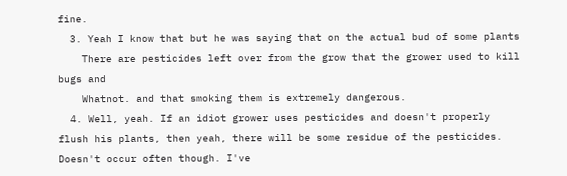fine.
  3. Yeah I know that but he was saying that on the actual bud of some plants
    There are pesticides left over from the grow that the grower used to kill bugs and
    Whatnot. and that smoking them is extremely dangerous.
  4. Well, yeah. If an idiot grower uses pesticides and doesn't properly flush his plants, then yeah, there will be some residue of the pesticides. Doesn't occur often though. I've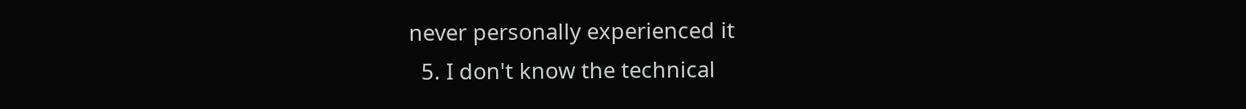never personally experienced it
  5. I don't know the technical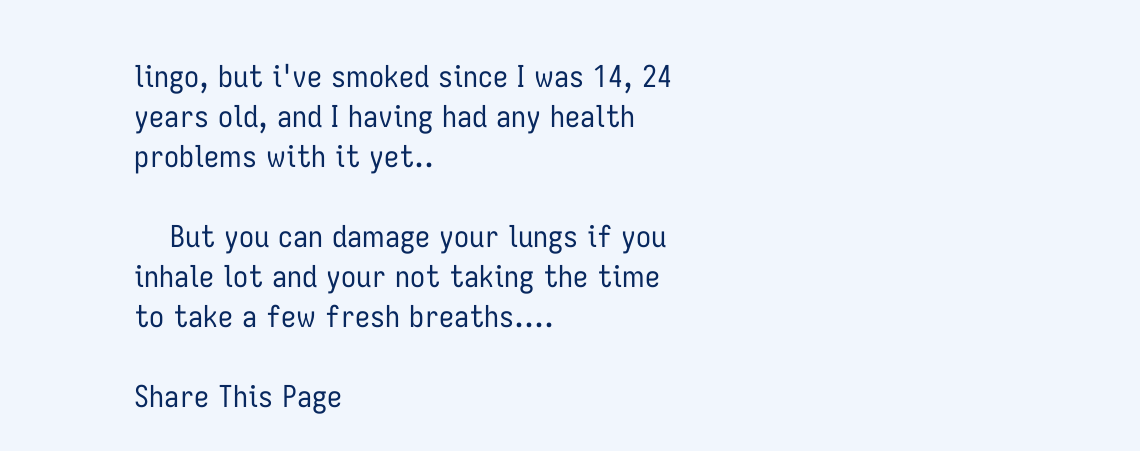lingo, but i've smoked since I was 14, 24 years old, and I having had any health problems with it yet..

    But you can damage your lungs if you inhale lot and your not taking the time to take a few fresh breaths....

Share This Page